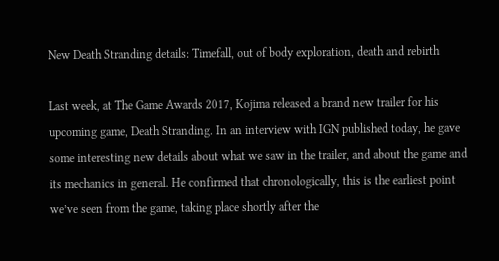New Death Stranding details: Timefall, out of body exploration, death and rebirth

Last week, at The Game Awards 2017, Kojima released a brand new trailer for his upcoming game, Death Stranding. In an interview with IGN published today, he gave some interesting new details about what we saw in the trailer, and about the game and its mechanics in general. He confirmed that chronologically, this is the earliest point we’ve seen from the game, taking place shortly after the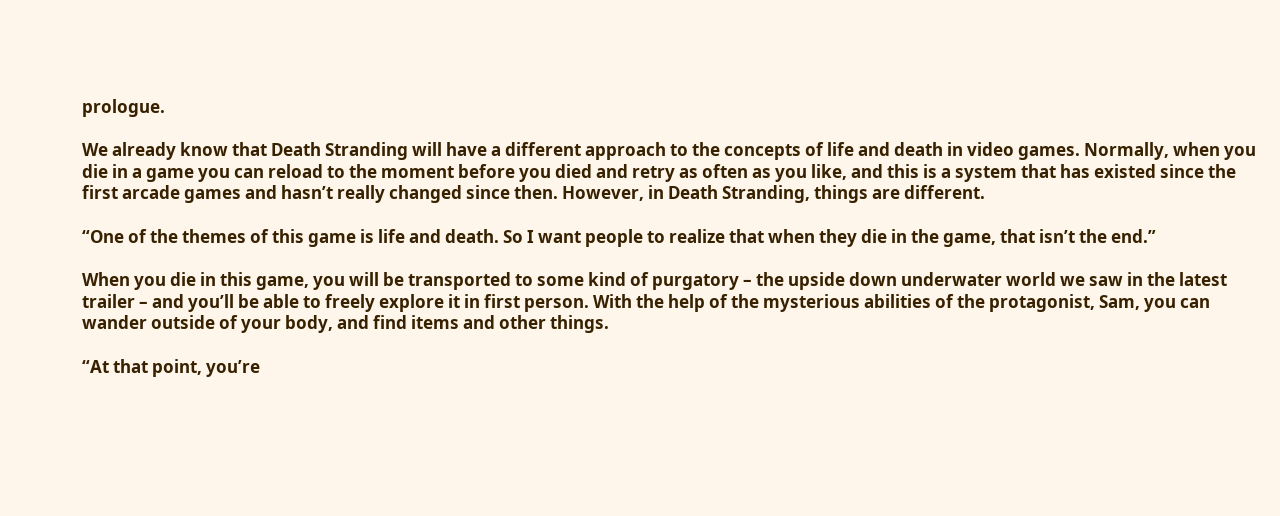prologue.

We already know that Death Stranding will have a different approach to the concepts of life and death in video games. Normally, when you die in a game you can reload to the moment before you died and retry as often as you like, and this is a system that has existed since the first arcade games and hasn’t really changed since then. However, in Death Stranding, things are different.

“One of the themes of this game is life and death. So I want people to realize that when they die in the game, that isn’t the end.”

When you die in this game, you will be transported to some kind of purgatory – the upside down underwater world we saw in the latest trailer – and you’ll be able to freely explore it in first person. With the help of the mysterious abilities of the protagonist, Sam, you can wander outside of your body, and find items and other things.

“At that point, you’re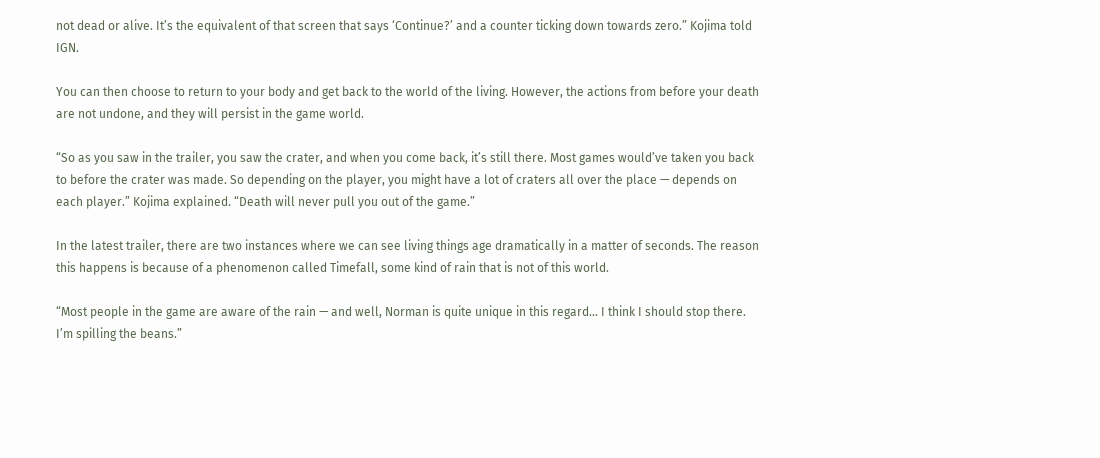not dead or alive. It’s the equivalent of that screen that says ‘Continue?’ and a counter ticking down towards zero.” Kojima told IGN.

You can then choose to return to your body and get back to the world of the living. However, the actions from before your death are not undone, and they will persist in the game world.

“So as you saw in the trailer, you saw the crater, and when you come back, it’s still there. Most games would’ve taken you back to before the crater was made. So depending on the player, you might have a lot of craters all over the place — depends on each player.” Kojima explained. “Death will never pull you out of the game.”

In the latest trailer, there are two instances where we can see living things age dramatically in a matter of seconds. The reason this happens is because of a phenomenon called Timefall, some kind of rain that is not of this world.

“Most people in the game are aware of the rain — and well, Norman is quite unique in this regard… I think I should stop there. I’m spilling the beans.”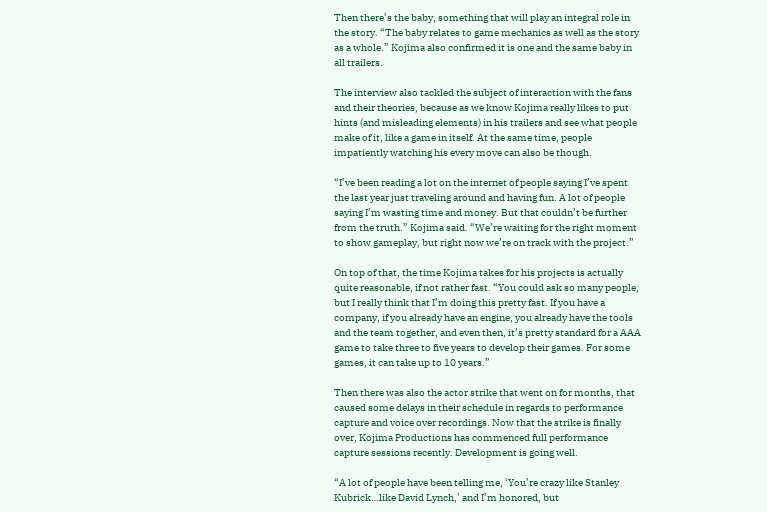Then there’s the baby, something that will play an integral role in the story. “The baby relates to game mechanics as well as the story as a whole.” Kojima also confirmed it is one and the same baby in all trailers.

The interview also tackled the subject of interaction with the fans and their theories, because as we know Kojima really likes to put hints (and misleading elements) in his trailers and see what people make of it, like a game in itself. At the same time, people impatiently watching his every move can also be though.

“I’ve been reading a lot on the internet of people saying I’ve spent the last year just traveling around and having fun. A lot of people saying I’m wasting time and money. But that couldn’t be further from the truth.” Kojima said. “We’re waiting for the right moment to show gameplay, but right now we’re on track with the project.”

On top of that, the time Kojima takes for his projects is actually quite reasonable, if not rather fast. “You could ask so many people, but I really think that I’m doing this pretty fast. If you have a company, if you already have an engine, you already have the tools and the team together, and even then, it’s pretty standard for a AAA game to take three to five years to develop their games. For some games, it can take up to 10 years.”

Then there was also the actor strike that went on for months, that caused some delays in their schedule in regards to performance capture and voice over recordings. Now that the strike is finally over, Kojima Productions has commenced full performance capture sessions recently. Development is going well.

“A lot of people have been telling me, ‘You’re crazy like Stanley Kubrick…like David Lynch,’ and I’m honored, but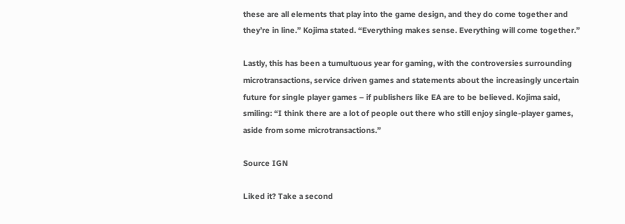these are all elements that play into the game design, and they do come together and they’re in line.” Kojima stated. “Everything makes sense. Everything will come together.”

Lastly, this has been a tumultuous year for gaming, with the controversies surrounding microtransactions, service driven games and statements about the increasingly uncertain future for single player games – if publishers like EA are to be believed. Kojima said, smiling: “I think there are a lot of people out there who still enjoy single-player games, aside from some microtransactions.”

Source IGN

Liked it? Take a second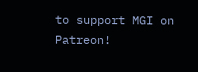to support MGI on Patreon!